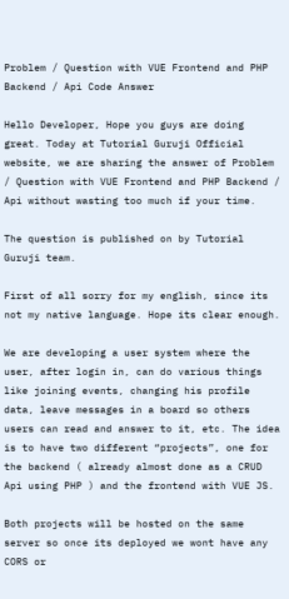Problem / Question with VUE Frontend and PHP Backend / Api Code Answer

Hello Developer, Hope you guys are doing great. Today at Tutorial Guruji Official website, we are sharing the answer of Problem / Question with VUE Frontend and PHP Backend / Api without wasting too much if your time.

The question is published on by Tutorial Guruji team.

First of all sorry for my english, since its not my native language. Hope its clear enough.

We are developing a user system where the user, after login in, can do various things like joining events, changing his profile data, leave messages in a board so others users can read and answer to it, etc. The idea is to have two different “projects”, one for the backend ( already almost done as a CRUD Api using PHP ) and the frontend with VUE JS.

Both projects will be hosted on the same server so once its deployed we wont have any CORS or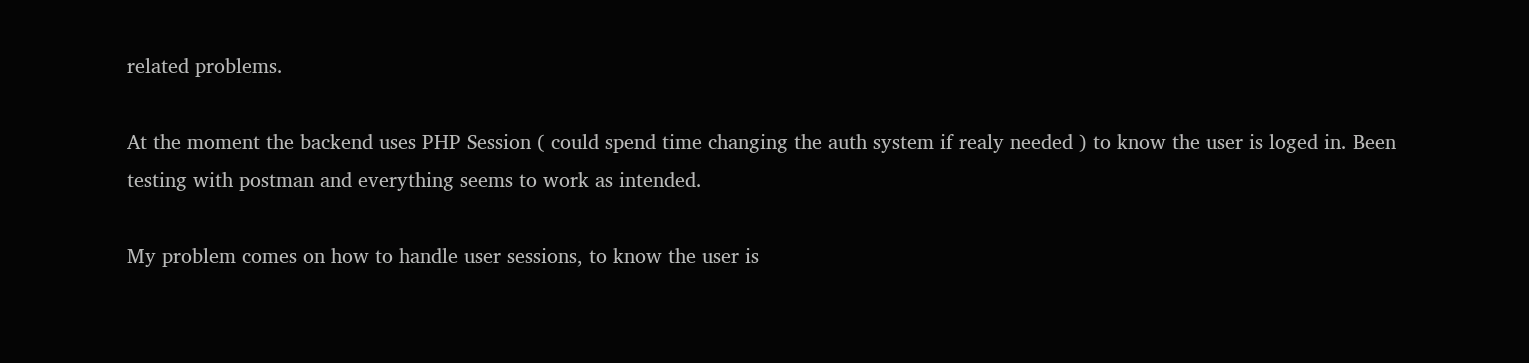related problems.

At the moment the backend uses PHP Session ( could spend time changing the auth system if realy needed ) to know the user is loged in. Been testing with postman and everything seems to work as intended.

My problem comes on how to handle user sessions, to know the user is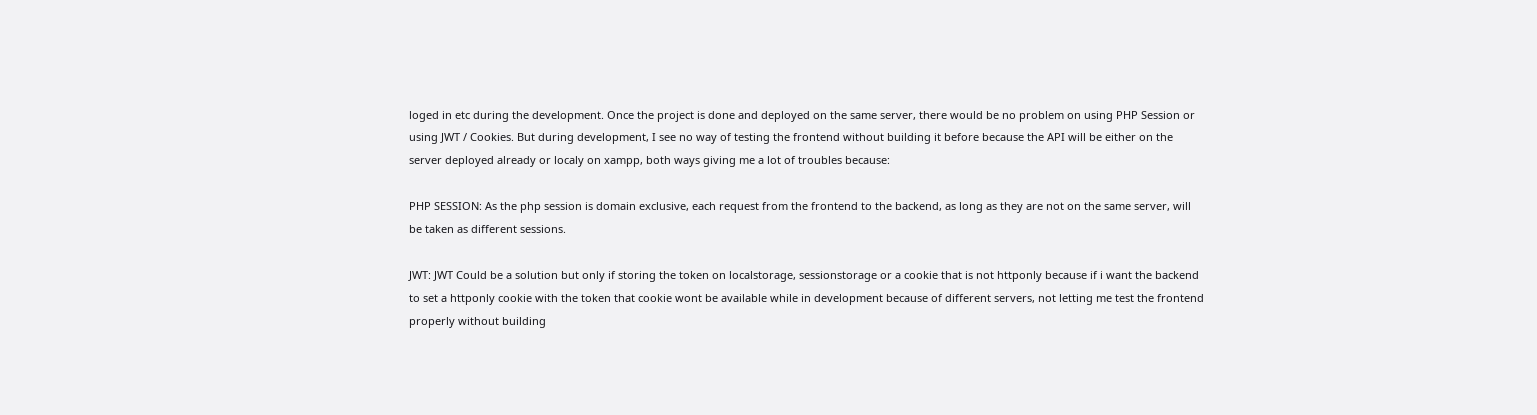loged in etc during the development. Once the project is done and deployed on the same server, there would be no problem on using PHP Session or using JWT / Cookies. But during development, I see no way of testing the frontend without building it before because the API will be either on the server deployed already or localy on xampp, both ways giving me a lot of troubles because:

PHP SESSION: As the php session is domain exclusive, each request from the frontend to the backend, as long as they are not on the same server, will be taken as different sessions.

JWT: JWT Could be a solution but only if storing the token on localstorage, sessionstorage or a cookie that is not httponly because if i want the backend to set a httponly cookie with the token that cookie wont be available while in development because of different servers, not letting me test the frontend properly without building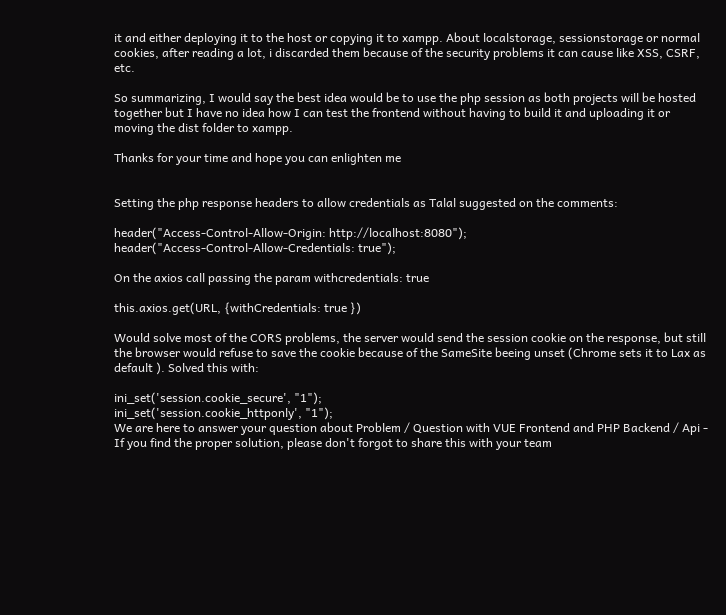it and either deploying it to the host or copying it to xampp. About localstorage, sessionstorage or normal cookies, after reading a lot, i discarded them because of the security problems it can cause like XSS, CSRF, etc.

So summarizing, I would say the best idea would be to use the php session as both projects will be hosted together but I have no idea how I can test the frontend without having to build it and uploading it or moving the dist folder to xampp.

Thanks for your time and hope you can enlighten me


Setting the php response headers to allow credentials as Talal suggested on the comments:

header("Access-Control-Allow-Origin: http://localhost:8080");
header("Access-Control-Allow-Credentials: true");

On the axios call passing the param withcredentials: true

this.axios.get(URL, {withCredentials: true })

Would solve most of the CORS problems, the server would send the session cookie on the response, but still the browser would refuse to save the cookie because of the SameSite beeing unset (Chrome sets it to Lax as default ). Solved this with:

ini_set('session.cookie_secure', "1");
ini_set('session.cookie_httponly', "1");
We are here to answer your question about Problem / Question with VUE Frontend and PHP Backend / Api - If you find the proper solution, please don't forgot to share this with your team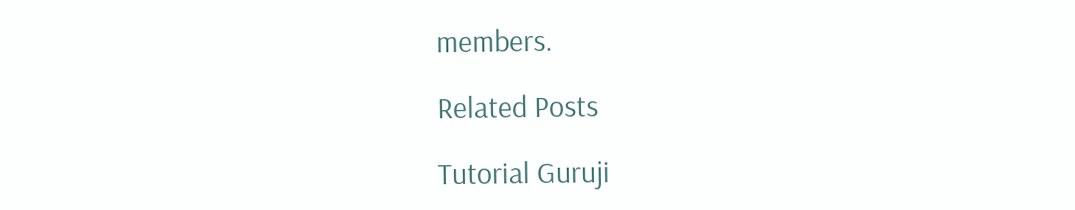members.

Related Posts

Tutorial Guruji